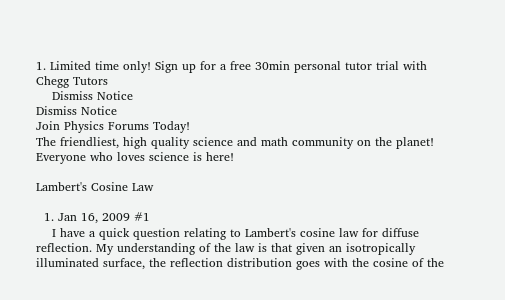1. Limited time only! Sign up for a free 30min personal tutor trial with Chegg Tutors
    Dismiss Notice
Dismiss Notice
Join Physics Forums Today!
The friendliest, high quality science and math community on the planet! Everyone who loves science is here!

Lambert's Cosine Law

  1. Jan 16, 2009 #1
    I have a quick question relating to Lambert's cosine law for diffuse reflection. My understanding of the law is that given an isotropically illuminated surface, the reflection distribution goes with the cosine of the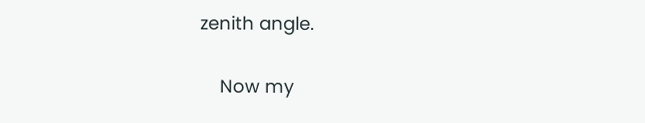zenith angle.

    Now my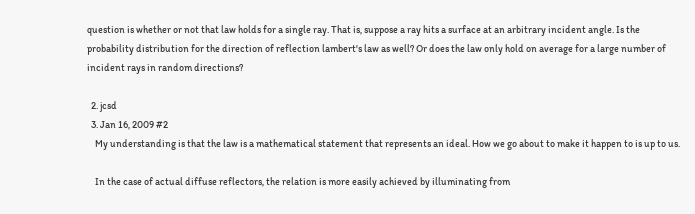question is whether or not that law holds for a single ray. That is, suppose a ray hits a surface at an arbitrary incident angle. Is the probability distribution for the direction of reflection lambert's law as well? Or does the law only hold on average for a large number of incident rays in random directions?

  2. jcsd
  3. Jan 16, 2009 #2
    My understanding is that the law is a mathematical statement that represents an ideal. How we go about to make it happen to is up to us.

    In the case of actual diffuse reflectors, the relation is more easily achieved by illuminating from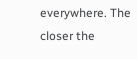everywhere. The closer the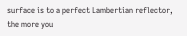surface is to a perfect Lambertian reflector, the more you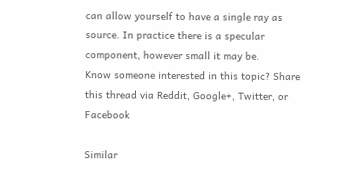can allow yourself to have a single ray as source. In practice there is a specular component, however small it may be.
Know someone interested in this topic? Share this thread via Reddit, Google+, Twitter, or Facebook

Similar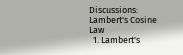Discussions: Lambert's Cosine Law
  1. Lambert's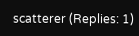scatterer (Replies: 1)